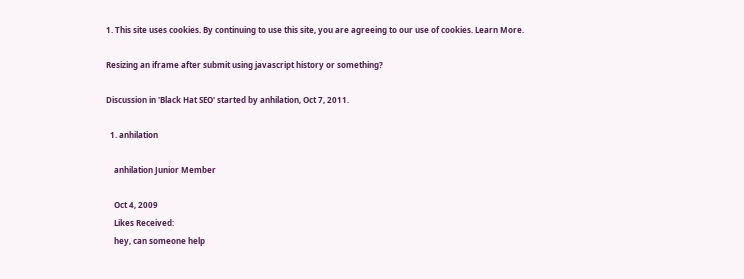1. This site uses cookies. By continuing to use this site, you are agreeing to our use of cookies. Learn More.

Resizing an iframe after submit using javascript history or something?

Discussion in 'Black Hat SEO' started by anhilation, Oct 7, 2011.

  1. anhilation

    anhilation Junior Member

    Oct 4, 2009
    Likes Received:
    hey, can someone help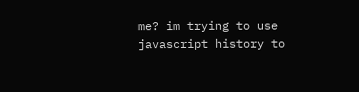me? im trying to use javascript history to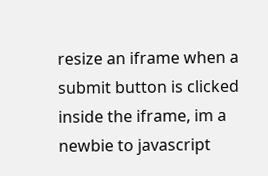resize an iframe when a submit button is clicked inside the iframe, im a newbie to javascript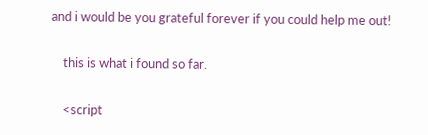and i would be you grateful forever if you could help me out!

    this is what i found so far.

    <script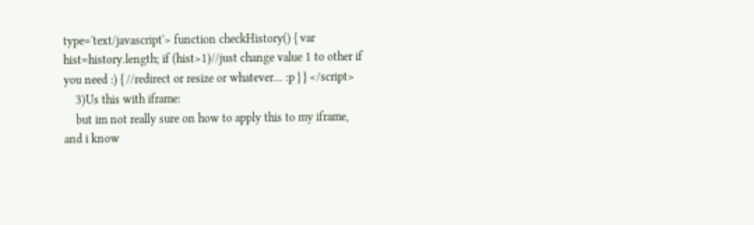type='text/javascript'> function checkHistory() { var hist=history.length; if (hist>1)//just change value 1 to other if you need :) { //redirect or resize or whatever... :p } } </script>
    3)Us this with iframe:
    but im not really sure on how to apply this to my iframe, and i know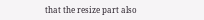that the resize part also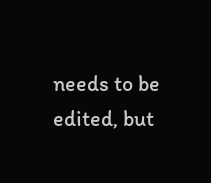needs to be edited, but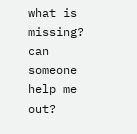what is missing? can someone help me out?